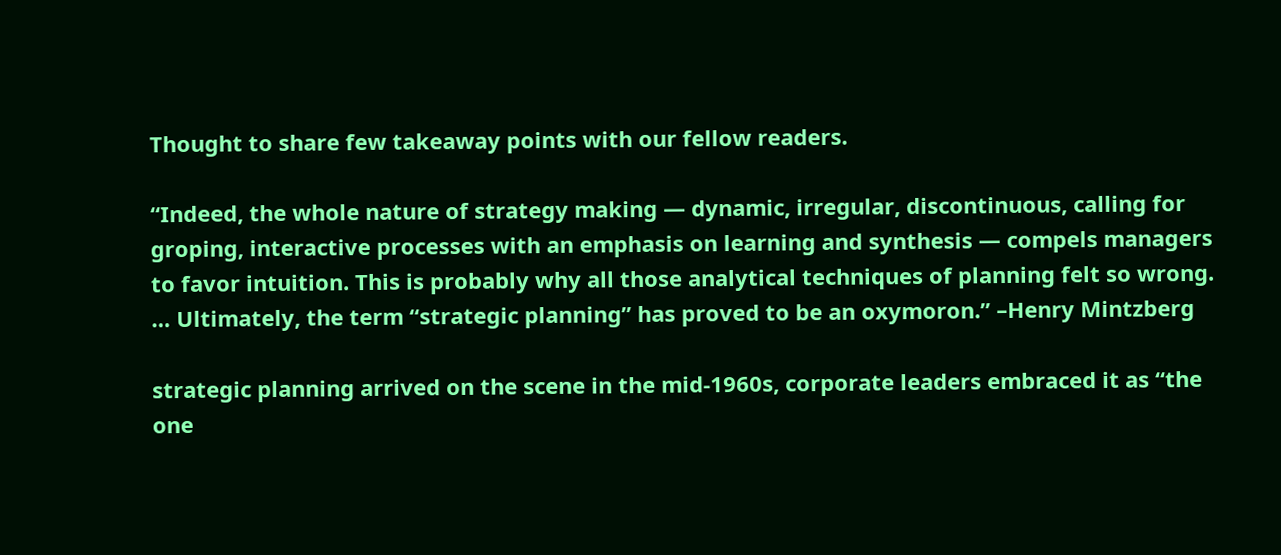Thought to share few takeaway points with our fellow readers.

“Indeed, the whole nature of strategy making — dynamic, irregular, discontinuous, calling for groping, interactive processes with an emphasis on learning and synthesis — compels managers to favor intuition. This is probably why all those analytical techniques of planning felt so wrong. … Ultimately, the term “strategic planning” has proved to be an oxymoron.” –Henry Mintzberg

strategic planning arrived on the scene in the mid-1960s, corporate leaders embraced it as “the one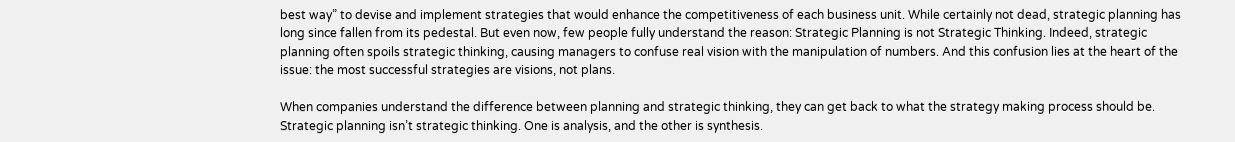best way” to devise and implement strategies that would enhance the competitiveness of each business unit. While certainly not dead, strategic planning has long since fallen from its pedestal. But even now, few people fully understand the reason: Strategic Planning is not Strategic Thinking. Indeed, strategic planning often spoils strategic thinking, causing managers to confuse real vision with the manipulation of numbers. And this confusion lies at the heart of the issue: the most successful strategies are visions, not plans.

When companies understand the difference between planning and strategic thinking, they can get back to what the strategy making process should be. Strategic planning isn’t strategic thinking. One is analysis, and the other is synthesis.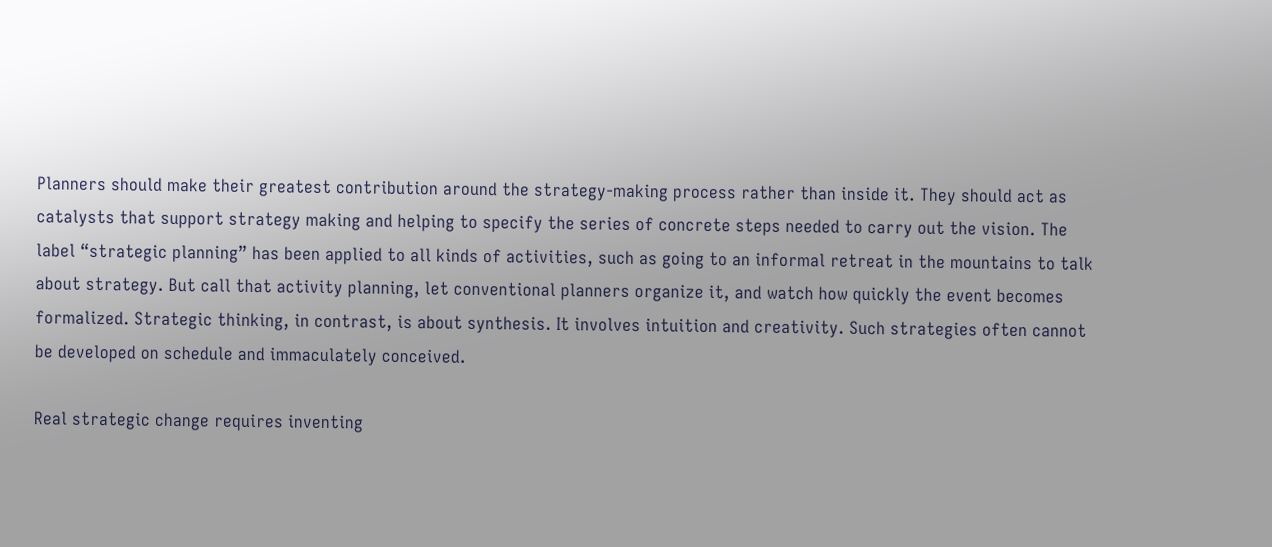Planners should make their greatest contribution around the strategy-making process rather than inside it. They should act as catalysts that support strategy making and helping to specify the series of concrete steps needed to carry out the vision. The label “strategic planning” has been applied to all kinds of activities, such as going to an informal retreat in the mountains to talk about strategy. But call that activity planning, let conventional planners organize it, and watch how quickly the event becomes formalized. Strategic thinking, in contrast, is about synthesis. It involves intuition and creativity. Such strategies often cannot be developed on schedule and immaculately conceived.

Real strategic change requires inventing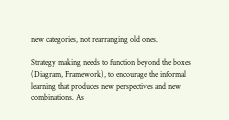new categories, not rearranging old ones.

Strategy making needs to function beyond the boxes (Diagram, Framework), to encourage the informal learning that produces new perspectives and new combinations. As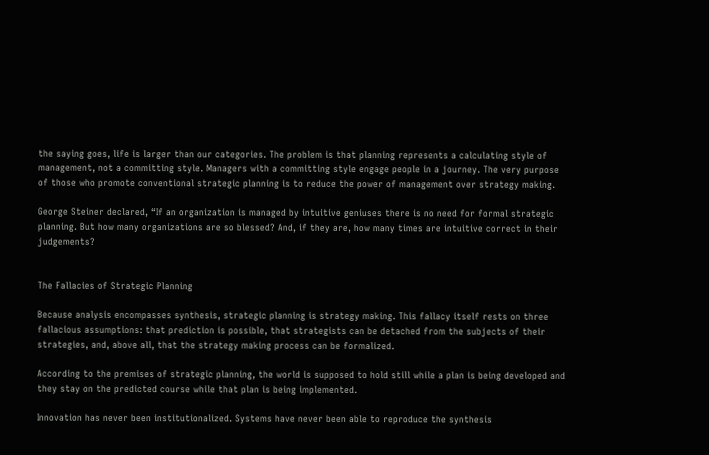the saying goes, life is larger than our categories. The problem is that planning represents a calculating style of management, not a committing style. Managers with a committing style engage people in a journey. The very purpose of those who promote conventional strategic planning is to reduce the power of management over strategy making.

George Steiner declared, “If an organization is managed by intuitive geniuses there is no need for formal strategic planning. But how many organizations are so blessed? And, if they are, how many times are intuitive correct in their judgements?


The Fallacies of Strategic Planning

Because analysis encompasses synthesis, strategic planning is strategy making. This fallacy itself rests on three fallacious assumptions: that prediction is possible, that strategists can be detached from the subjects of their strategies, and, above all, that the strategy making process can be formalized.

According to the premises of strategic planning, the world is supposed to hold still while a plan is being developed and they stay on the predicted course while that plan is being implemented.

Innovation has never been institutionalized. Systems have never been able to reproduce the synthesis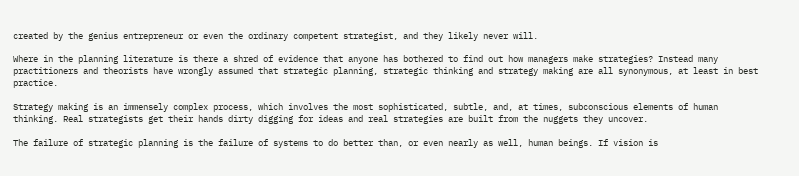created by the genius entrepreneur or even the ordinary competent strategist, and they likely never will.

Where in the planning literature is there a shred of evidence that anyone has bothered to find out how managers make strategies? Instead many practitioners and theorists have wrongly assumed that strategic planning, strategic thinking and strategy making are all synonymous, at least in best practice.

Strategy making is an immensely complex process, which involves the most sophisticated, subtle, and, at times, subconscious elements of human thinking. Real strategists get their hands dirty digging for ideas and real strategies are built from the nuggets they uncover.

The failure of strategic planning is the failure of systems to do better than, or even nearly as well, human beings. If vision is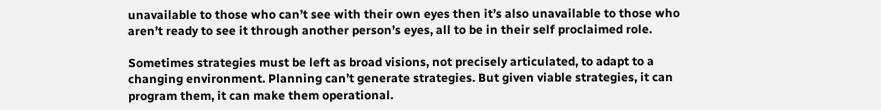unavailable to those who can’t see with their own eyes then it’s also unavailable to those who aren’t ready to see it through another person’s eyes, all to be in their self proclaimed role.

Sometimes strategies must be left as broad visions, not precisely articulated, to adapt to a changing environment. Planning can’t generate strategies. But given viable strategies, it can program them, it can make them operational.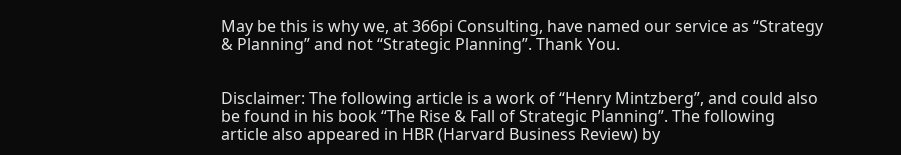May be this is why we, at 366pi Consulting, have named our service as “Strategy & Planning” and not “Strategic Planning”. Thank You.


Disclaimer: The following article is a work of “Henry Mintzberg”, and could also be found in his book “The Rise & Fall of Strategic Planning”. The following article also appeared in HBR (Harvard Business Review) by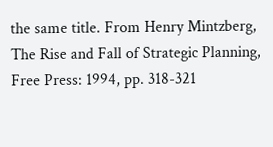the same title. From Henry Mintzberg, The Rise and Fall of Strategic Planning, Free Press: 1994, pp. 318-321